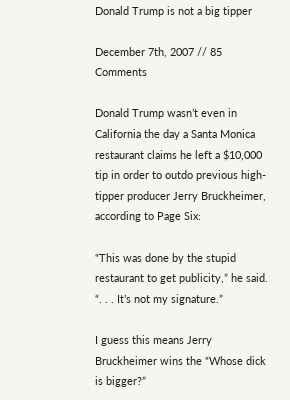Donald Trump is not a big tipper

December 7th, 2007 // 85 Comments

Donald Trump wasn’t even in California the day a Santa Monica restaurant claims he left a $10,000 tip in order to outdo previous high-tipper producer Jerry Bruckheimer, according to Page Six:

“This was done by the stupid restaurant to get publicity,” he said. “. . . It’s not my signature.”

I guess this means Jerry Bruckheimer wins the “Whose dick is bigger?”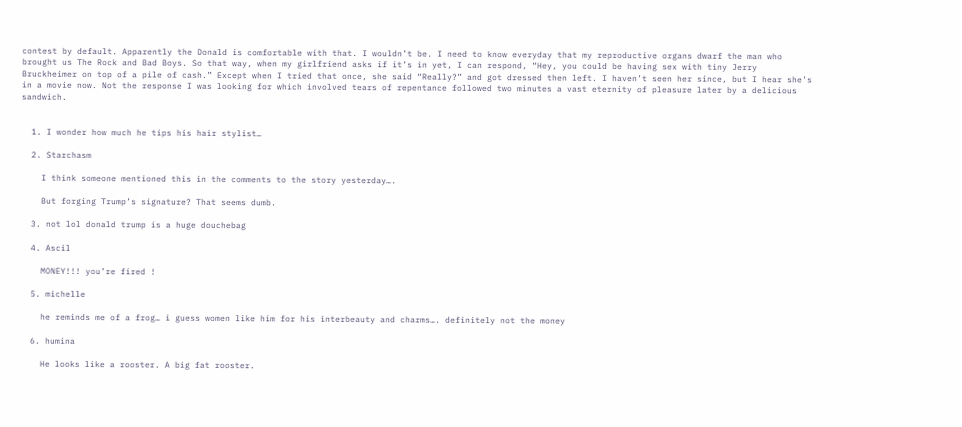contest by default. Apparently the Donald is comfortable with that. I wouldn’t be. I need to know everyday that my reproductive organs dwarf the man who brought us The Rock and Bad Boys. So that way, when my girlfriend asks if it’s in yet, I can respond, “Hey, you could be having sex with tiny Jerry Bruckheimer on top of a pile of cash.” Except when I tried that once, she said “Really?” and got dressed then left. I haven’t seen her since, but I hear she’s in a movie now. Not the response I was looking for which involved tears of repentance followed two minutes a vast eternity of pleasure later by a delicious sandwich.


  1. I wonder how much he tips his hair stylist…

  2. Starchasm

    I think someone mentioned this in the comments to the story yesterday….

    But forging Trump’s signature? That seems dumb.

  3. not lol donald trump is a huge douchebag

  4. Ascil

    MONEY!!! you’re fired !

  5. michelle

    he reminds me of a frog… i guess women like him for his interbeauty and charms…. definitely not the money

  6. humina

    He looks like a rooster. A big fat rooster.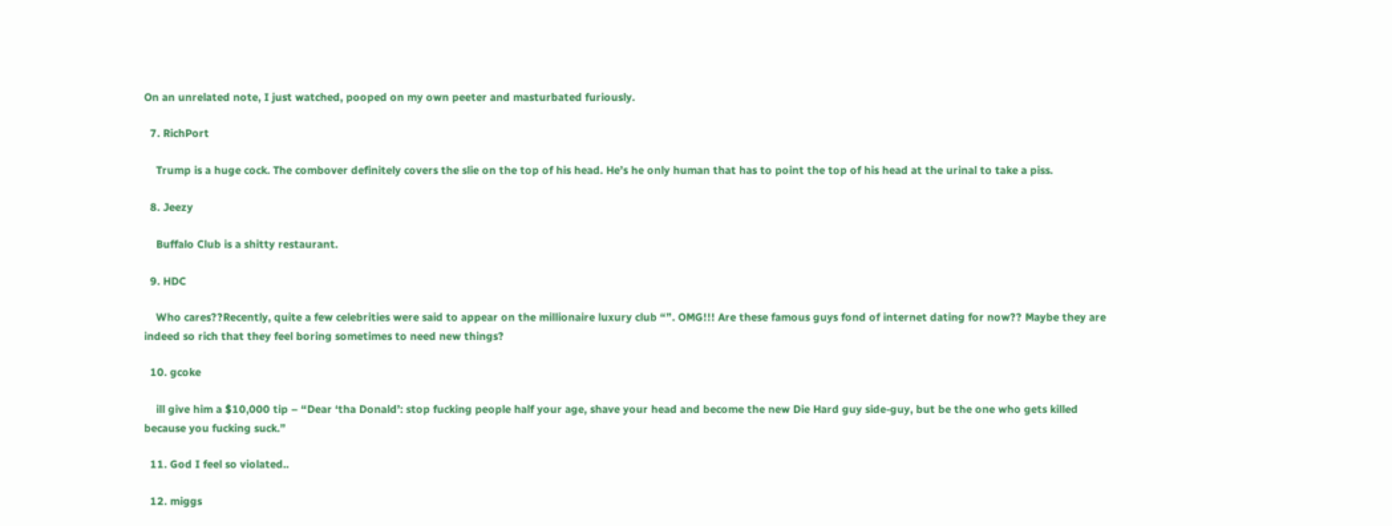On an unrelated note, I just watched, pooped on my own peeter and masturbated furiously.

  7. RichPort

    Trump is a huge cock. The combover definitely covers the slie on the top of his head. He’s he only human that has to point the top of his head at the urinal to take a piss.

  8. Jeezy

    Buffalo Club is a shitty restaurant.

  9. HDC

    Who cares??Recently, quite a few celebrities were said to appear on the millionaire luxury club “”. OMG!!! Are these famous guys fond of internet dating for now?? Maybe they are indeed so rich that they feel boring sometimes to need new things?

  10. gcoke

    ill give him a $10,000 tip – “Dear ‘tha Donald’: stop fucking people half your age, shave your head and become the new Die Hard guy side-guy, but be the one who gets killed because you fucking suck.”

  11. God I feel so violated..

  12. miggs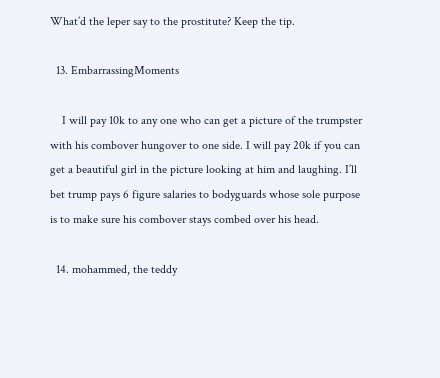What’d the leper say to the prostitute? Keep the tip.

  13. EmbarrassingMoments

    I will pay 10k to any one who can get a picture of the trumpster with his combover hungover to one side. I will pay 20k if you can get a beautiful girl in the picture looking at him and laughing. I’ll bet trump pays 6 figure salaries to bodyguards whose sole purpose is to make sure his combover stays combed over his head.

  14. mohammed, the teddy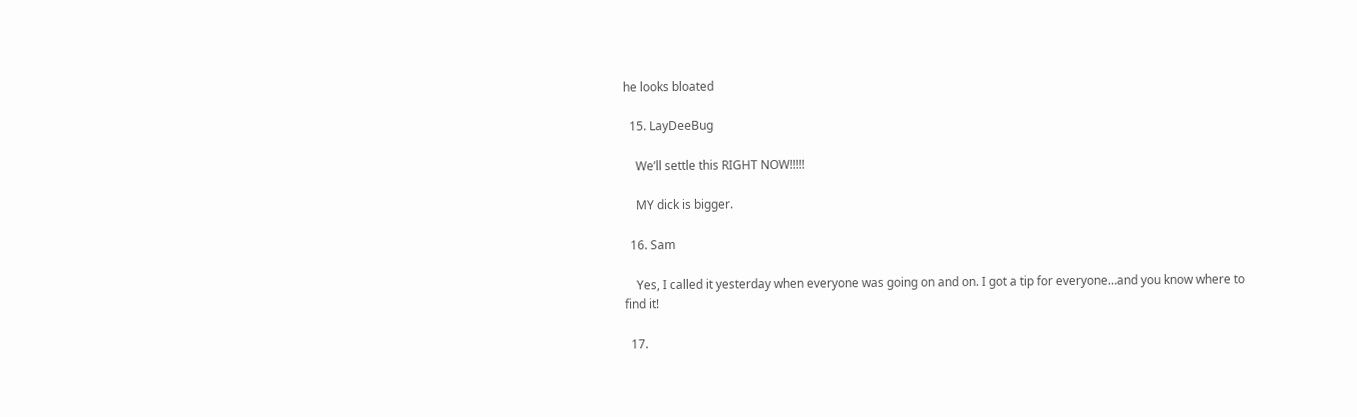he looks bloated

  15. LayDeeBug

    We’ll settle this RIGHT NOW!!!!!

    MY dick is bigger.

  16. Sam

    Yes, I called it yesterday when everyone was going on and on. I got a tip for everyone…and you know where to find it!

  17.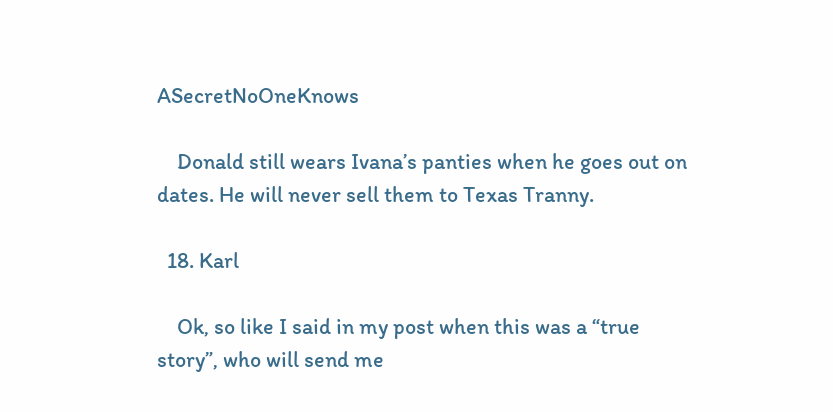ASecretNoOneKnows

    Donald still wears Ivana’s panties when he goes out on dates. He will never sell them to Texas Tranny.

  18. Karl

    Ok, so like I said in my post when this was a “true story”, who will send me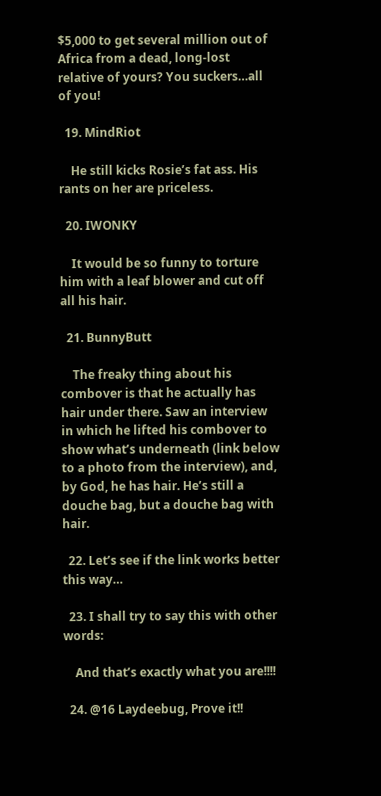$5,000 to get several million out of Africa from a dead, long-lost relative of yours? You suckers…all of you!

  19. MindRiot

    He still kicks Rosie’s fat ass. His rants on her are priceless.

  20. IWONKY

    It would be so funny to torture him with a leaf blower and cut off all his hair.

  21. BunnyButt

    The freaky thing about his combover is that he actually has hair under there. Saw an interview in which he lifted his combover to show what’s underneath (link below to a photo from the interview), and, by God, he has hair. He’s still a douche bag, but a douche bag with hair.

  22. Let’s see if the link works better this way…

  23. I shall try to say this with other words:

    And that’s exactly what you are!!!!

  24. @16 Laydeebug, Prove it!!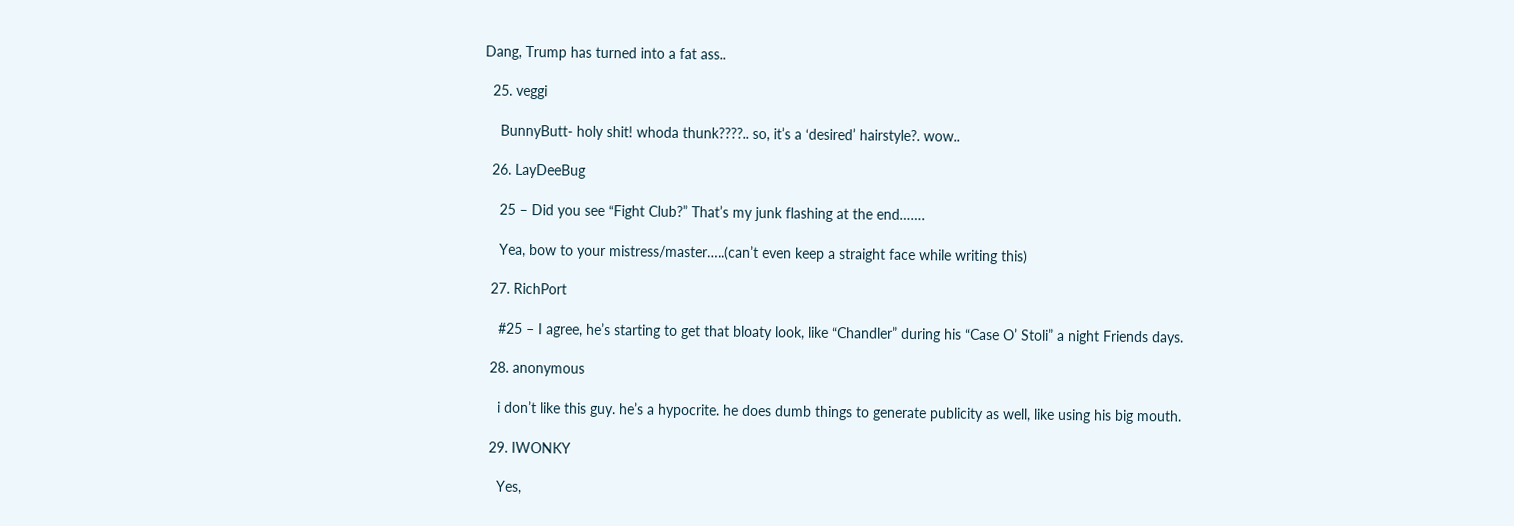Dang, Trump has turned into a fat ass..

  25. veggi

    BunnyButt- holy shit! whoda thunk????.. so, it’s a ‘desired’ hairstyle?. wow..

  26. LayDeeBug

    25 – Did you see “Fight Club?” That’s my junk flashing at the end…….

    Yea, bow to your mistress/master…..(can’t even keep a straight face while writing this)

  27. RichPort

    #25 – I agree, he’s starting to get that bloaty look, like “Chandler” during his “Case O’ Stoli” a night Friends days.

  28. anonymous

    i don’t like this guy. he’s a hypocrite. he does dumb things to generate publicity as well, like using his big mouth.

  29. IWONKY

    Yes,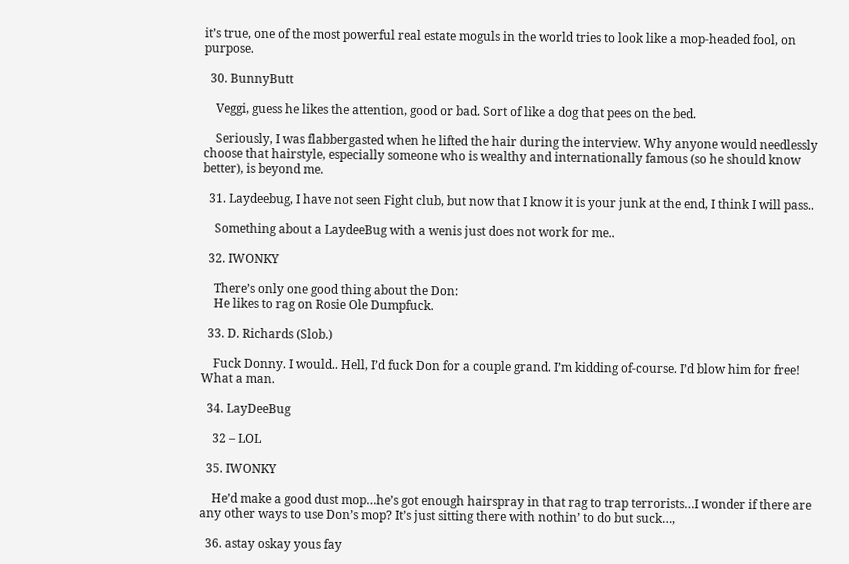it’s true, one of the most powerful real estate moguls in the world tries to look like a mop-headed fool, on purpose.

  30. BunnyButt

    Veggi, guess he likes the attention, good or bad. Sort of like a dog that pees on the bed.

    Seriously, I was flabbergasted when he lifted the hair during the interview. Why anyone would needlessly choose that hairstyle, especially someone who is wealthy and internationally famous (so he should know better), is beyond me.

  31. Laydeebug, I have not seen Fight club, but now that I know it is your junk at the end, I think I will pass..

    Something about a LaydeeBug with a wenis just does not work for me..

  32. IWONKY

    There’s only one good thing about the Don:
    He likes to rag on Rosie Ole Dumpfuck.

  33. D. Richards (Slob.)

    Fuck Donny. I would.. Hell, I’d fuck Don for a couple grand. I’m kidding of-course. I’d blow him for free! What a man.

  34. LayDeeBug

    32 – LOL

  35. IWONKY

    He’d make a good dust mop…he’s got enough hairspray in that rag to trap terrorists…I wonder if there are any other ways to use Don’s mop? It’s just sitting there with nothin’ to do but suck…,

  36. astay oskay yous fay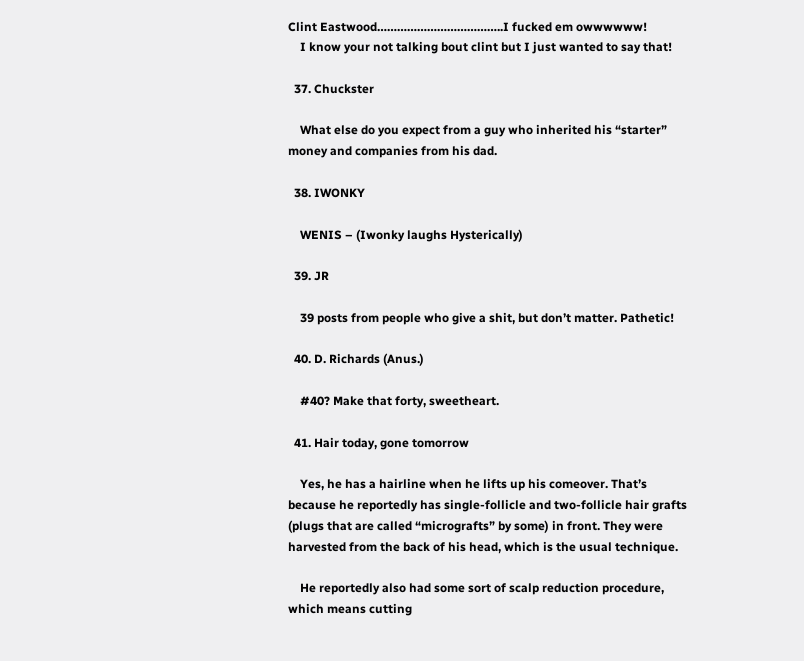Clint Eastwood………………………………..I fucked em owwwwww!
    I know your not talking bout clint but I just wanted to say that!

  37. Chuckster

    What else do you expect from a guy who inherited his “starter” money and companies from his dad.

  38. IWONKY

    WENIS – (Iwonky laughs Hysterically)

  39. JR

    39 posts from people who give a shit, but don’t matter. Pathetic!

  40. D. Richards (Anus.)

    #40? Make that forty, sweetheart.

  41. Hair today, gone tomorrow

    Yes, he has a hairline when he lifts up his comeover. That’s because he reportedly has single-follicle and two-follicle hair grafts (plugs that are called “micrografts” by some) in front. They were harvested from the back of his head, which is the usual technique.

    He reportedly also had some sort of scalp reduction procedure, which means cutting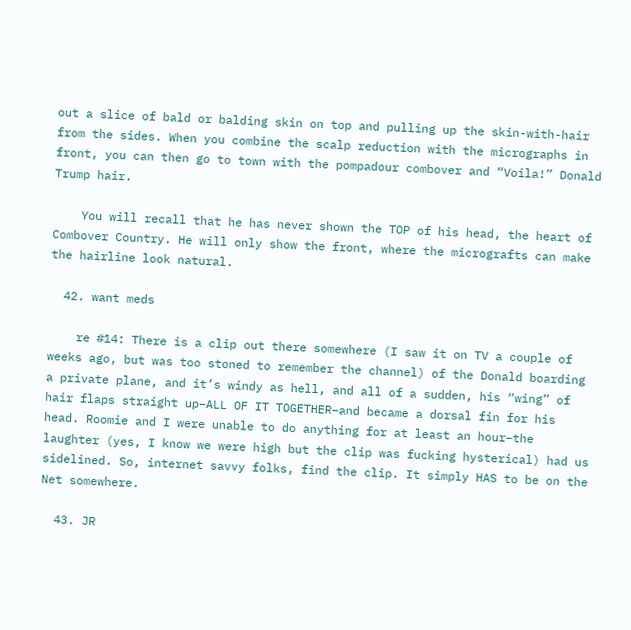out a slice of bald or balding skin on top and pulling up the skin-with-hair from the sides. When you combine the scalp reduction with the micrographs in front, you can then go to town with the pompadour combover and “Voila!” Donald Trump hair.

    You will recall that he has never shown the TOP of his head, the heart of Combover Country. He will only show the front, where the micrografts can make the hairline look natural.

  42. want meds

    re #14: There is a clip out there somewhere (I saw it on TV a couple of weeks ago, but was too stoned to remember the channel) of the Donald boarding a private plane, and it’s windy as hell, and all of a sudden, his “wing” of hair flaps straight up–ALL OF IT TOGETHER–and became a dorsal fin for his head. Roomie and I were unable to do anything for at least an hour–the laughter (yes, I know we were high but the clip was fucking hysterical) had us sidelined. So, internet savvy folks, find the clip. It simply HAS to be on the Net somewhere.

  43. JR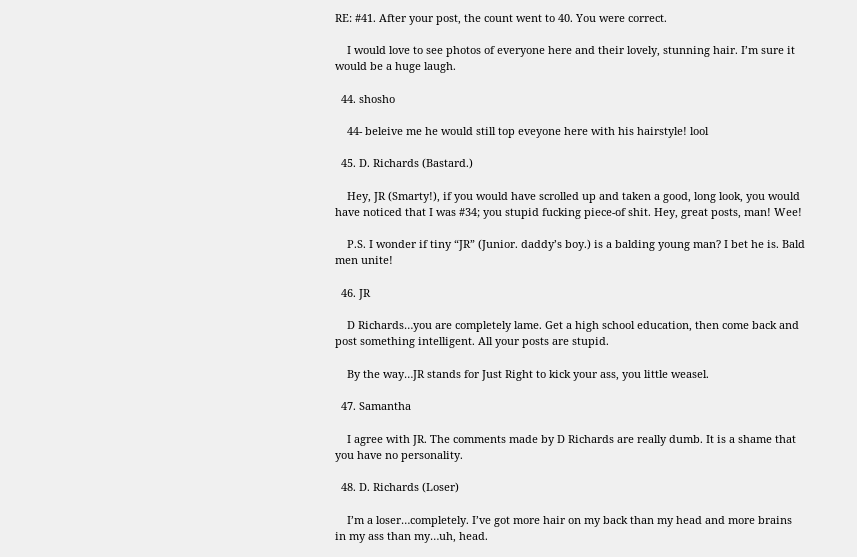RE: #41. After your post, the count went to 40. You were correct.

    I would love to see photos of everyone here and their lovely, stunning hair. I’m sure it would be a huge laugh.

  44. shosho

    44- beleive me he would still top eveyone here with his hairstyle! lool

  45. D. Richards (Bastard.)

    Hey, JR (Smarty!), if you would have scrolled up and taken a good, long look, you would have noticed that I was #34; you stupid fucking piece-of shit. Hey, great posts, man! Wee!

    P.S. I wonder if tiny “JR” (Junior. daddy’s boy.) is a balding young man? I bet he is. Bald men unite!

  46. JR

    D Richards…you are completely lame. Get a high school education, then come back and post something intelligent. All your posts are stupid.

    By the way…JR stands for Just Right to kick your ass, you little weasel.

  47. Samantha

    I agree with JR. The comments made by D Richards are really dumb. It is a shame that you have no personality.

  48. D. Richards (Loser)

    I’m a loser…completely. I’ve got more hair on my back than my head and more brains in my ass than my…uh, head.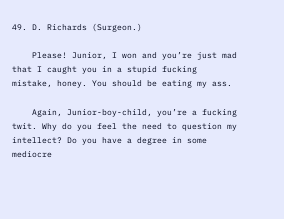49. D. Richards (Surgeon.)

    Please! Junior, I won and you’re just mad that I caught you in a stupid fucking mistake, honey. You should be eating my ass.

    Again, Junior-boy-child, you’re a fucking twit. Why do you feel the need to question my intellect? Do you have a degree in some mediocre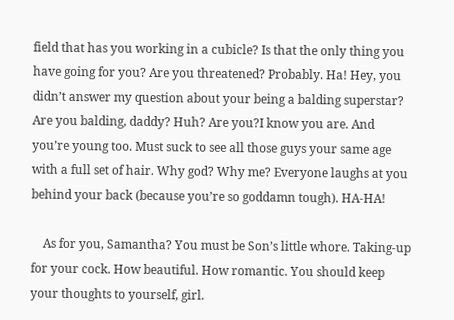field that has you working in a cubicle? Is that the only thing you have going for you? Are you threatened? Probably. Ha! Hey, you didn’t answer my question about your being a balding superstar? Are you balding, daddy? Huh? Are you?I know you are. And you’re young too. Must suck to see all those guys your same age with a full set of hair. Why god? Why me? Everyone laughs at you behind your back (because you’re so goddamn tough). HA-HA!

    As for you, Samantha? You must be Son’s little whore. Taking-up for your cock. How beautiful. How romantic. You should keep your thoughts to yourself, girl.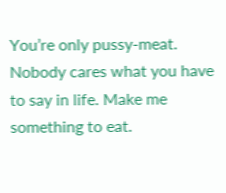You’re only pussy-meat. Nobody cares what you have to say in life. Make me something to eat.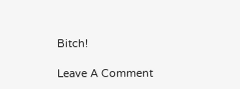Bitch!

Leave A Comment